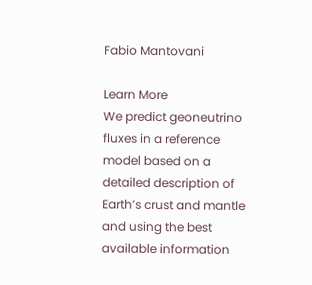Fabio Mantovani

Learn More
We predict geoneutrino fluxes in a reference model based on a detailed description of Earth’s crust and mantle and using the best available information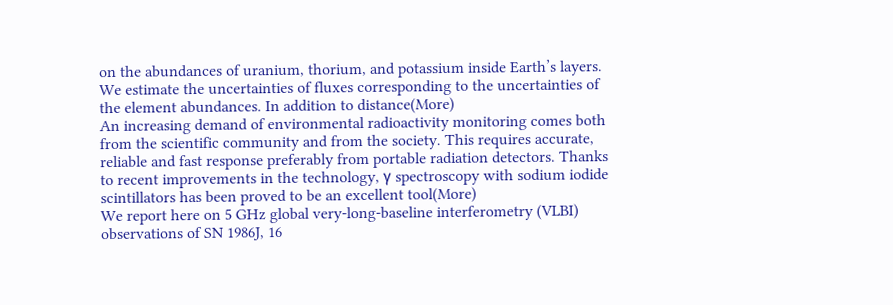on the abundances of uranium, thorium, and potassium inside Earth’s layers. We estimate the uncertainties of fluxes corresponding to the uncertainties of the element abundances. In addition to distance(More)
An increasing demand of environmental radioactivity monitoring comes both from the scientific community and from the society. This requires accurate, reliable and fast response preferably from portable radiation detectors. Thanks to recent improvements in the technology, γ spectroscopy with sodium iodide scintillators has been proved to be an excellent tool(More)
We report here on 5 GHz global very-long-baseline interferometry (VLBI) observations of SN 1986J, 16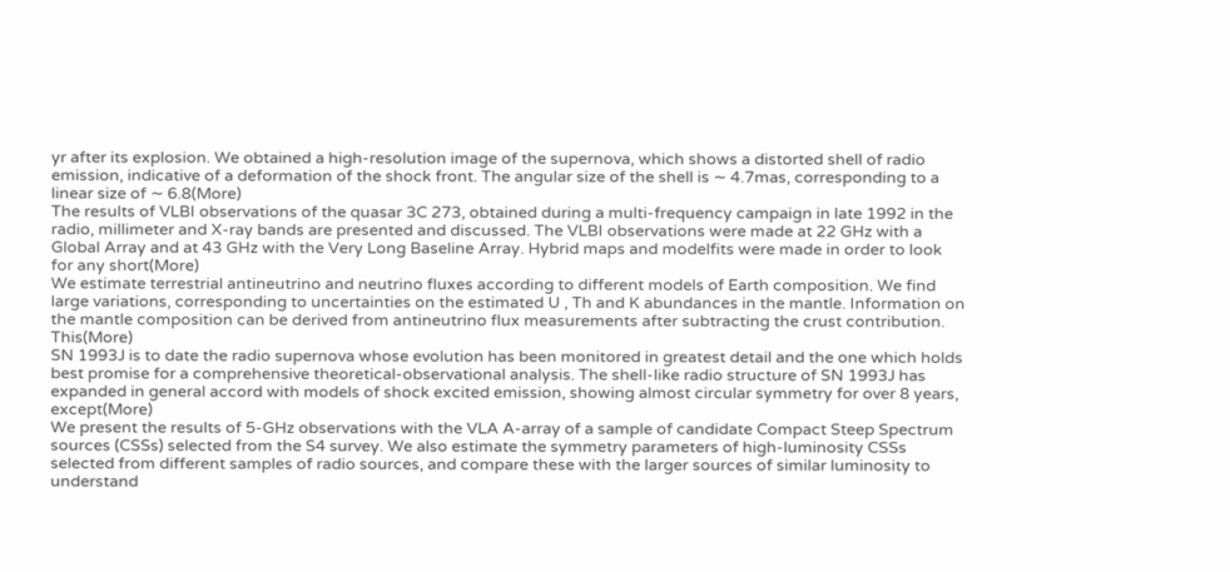yr after its explosion. We obtained a high-resolution image of the supernova, which shows a distorted shell of radio emission, indicative of a deformation of the shock front. The angular size of the shell is ∼ 4.7mas, corresponding to a linear size of ∼ 6.8(More)
The results of VLBI observations of the quasar 3C 273, obtained during a multi-frequency campaign in late 1992 in the radio, millimeter and X-ray bands are presented and discussed. The VLBI observations were made at 22 GHz with a Global Array and at 43 GHz with the Very Long Baseline Array. Hybrid maps and modelfits were made in order to look for any short(More)
We estimate terrestrial antineutrino and neutrino fluxes according to different models of Earth composition. We find large variations, corresponding to uncertainties on the estimated U , Th and K abundances in the mantle. Information on the mantle composition can be derived from antineutrino flux measurements after subtracting the crust contribution. This(More)
SN 1993J is to date the radio supernova whose evolution has been monitored in greatest detail and the one which holds best promise for a comprehensive theoretical-observational analysis. The shell-like radio structure of SN 1993J has expanded in general accord with models of shock excited emission, showing almost circular symmetry for over 8 years, except(More)
We present the results of 5-GHz observations with the VLA A-array of a sample of candidate Compact Steep Spectrum sources (CSSs) selected from the S4 survey. We also estimate the symmetry parameters of high-luminosity CSSs selected from different samples of radio sources, and compare these with the larger sources of similar luminosity to understand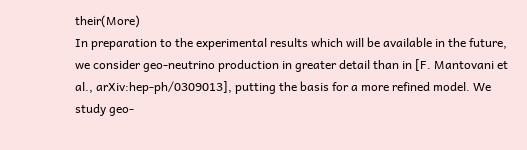their(More)
In preparation to the experimental results which will be available in the future, we consider geo-neutrino production in greater detail than in [F. Mantovani et al., arXiv:hep-ph/0309013], putting the basis for a more refined model. We study geo-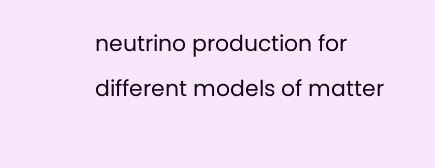neutrino production for different models of matter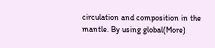circulation and composition in the mantle. By using global(More)